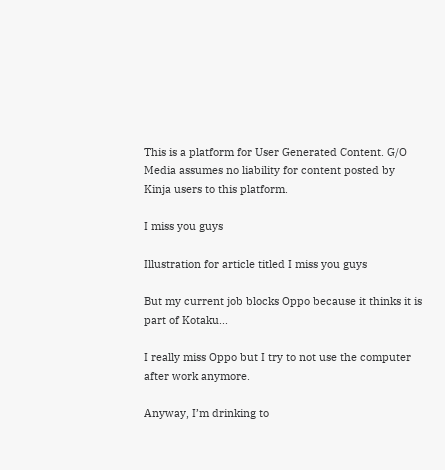This is a platform for User Generated Content. G/O Media assumes no liability for content posted by Kinja users to this platform.

I miss you guys

Illustration for article titled I miss you guys

But my current job blocks Oppo because it thinks it is part of Kotaku...

I really miss Oppo but I try to not use the computer after work anymore.

Anyway, I’m drinking to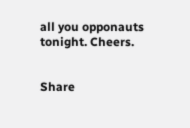all you opponauts tonight. Cheers.


Share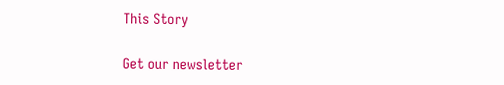This Story

Get our newsletter